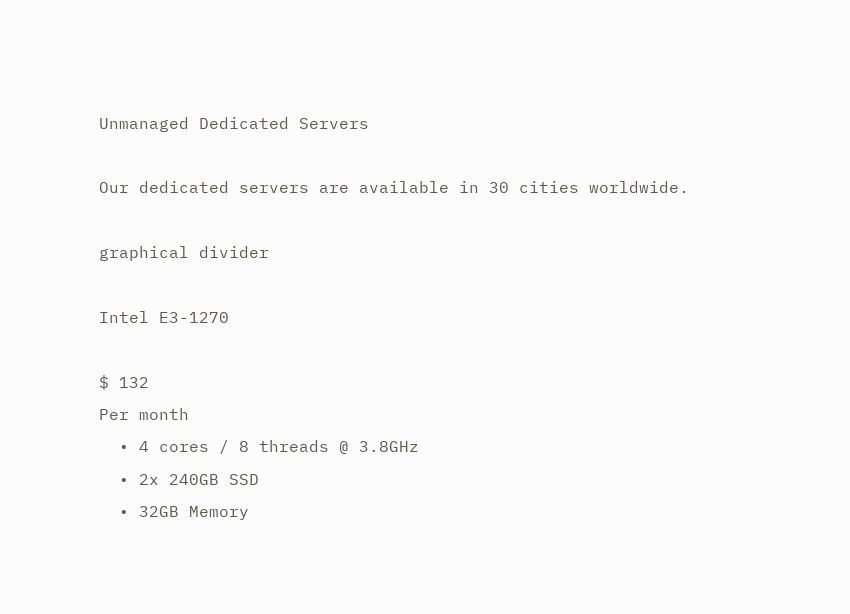Unmanaged Dedicated Servers

Our dedicated servers are available in 30 cities worldwide.

graphical divider

Intel E3-1270

$ 132
Per month
  • 4 cores / 8 threads @ 3.8GHz
  • 2x 240GB SSD
  • 32GB Memory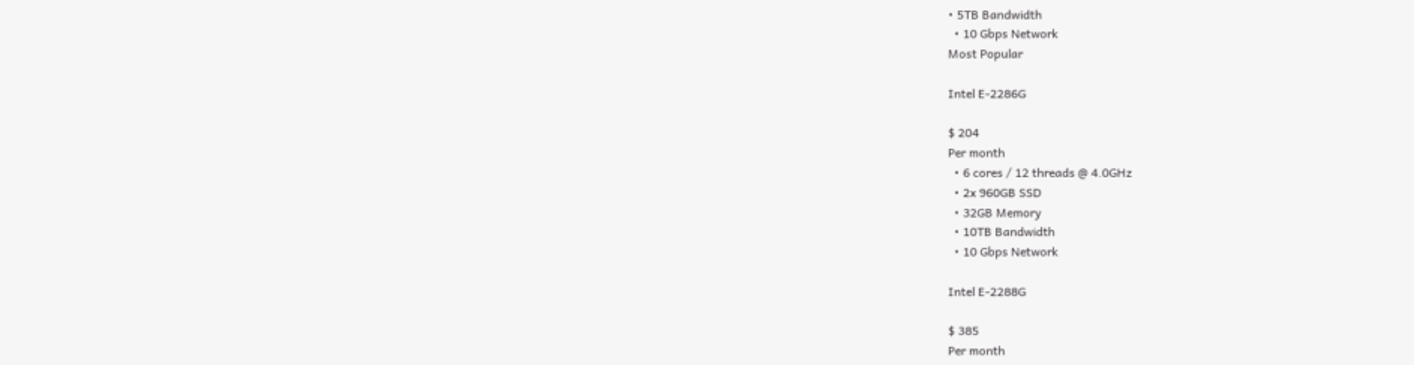• 5TB Bandwidth
  • 10 Gbps Network
Most Popular

Intel E-2286G

$ 204
Per month
  • 6 cores / 12 threads @ 4.0GHz
  • 2x 960GB SSD
  • 32GB Memory
  • 10TB Bandwidth
  • 10 Gbps Network

Intel E-2288G

$ 385
Per month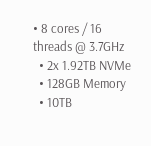• 8 cores / 16 threads @ 3.7GHz
  • 2x 1.92TB NVMe
  • 128GB Memory
  • 10TB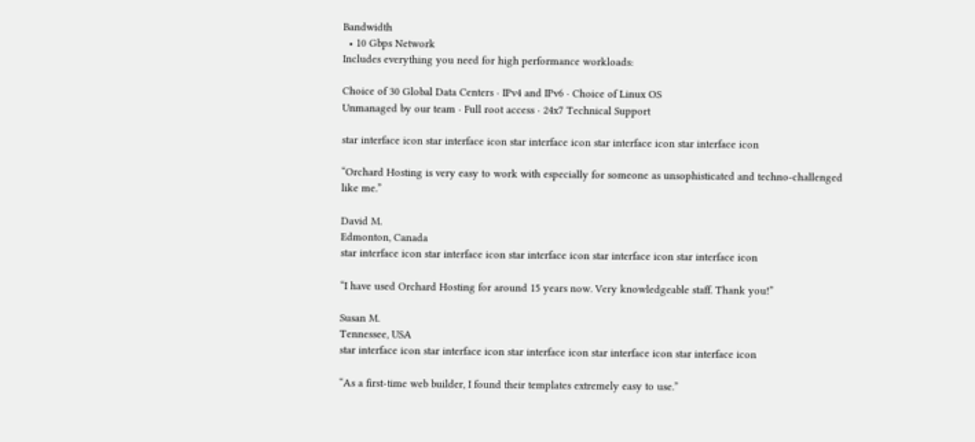Bandwidth
  • 10 Gbps Network
Includes everything you need for high performance workloads:

Choice of 30 Global Data Centers · IPv4 and IPv6 · Choice of Linux OS
Unmanaged by our team · Full root access · 24x7 Technical Support

star interface icon star interface icon star interface icon star interface icon star interface icon

“Orchard Hosting is very easy to work with especially for someone as unsophisticated and techno-challenged like me.”

David M.
Edmonton, Canada
star interface icon star interface icon star interface icon star interface icon star interface icon

“I have used Orchard Hosting for around 15 years now. Very knowledgeable staff. Thank you!”

Susan M.
Tennessee, USA
star interface icon star interface icon star interface icon star interface icon star interface icon

“As a first-time web builder, I found their templates extremely easy to use.”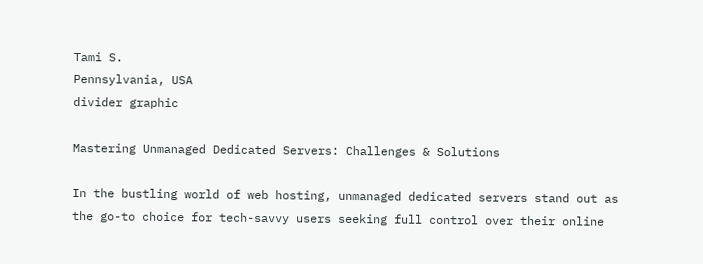Tami S.
Pennsylvania, USA
divider graphic

Mastering Unmanaged Dedicated Servers: Challenges & Solutions

In the bustling world of web hosting, unmanaged dedicated servers stand out as the go-to choice for tech-savvy users seeking full control over their online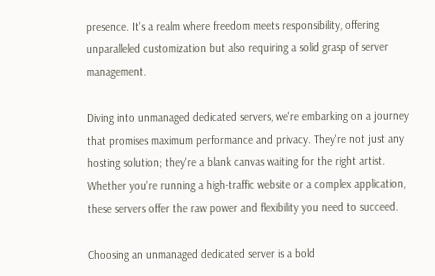presence. It's a realm where freedom meets responsibility, offering unparalleled customization but also requiring a solid grasp of server management.

Diving into unmanaged dedicated servers, we're embarking on a journey that promises maximum performance and privacy. They're not just any hosting solution; they're a blank canvas waiting for the right artist. Whether you're running a high-traffic website or a complex application, these servers offer the raw power and flexibility you need to succeed.

Choosing an unmanaged dedicated server is a bold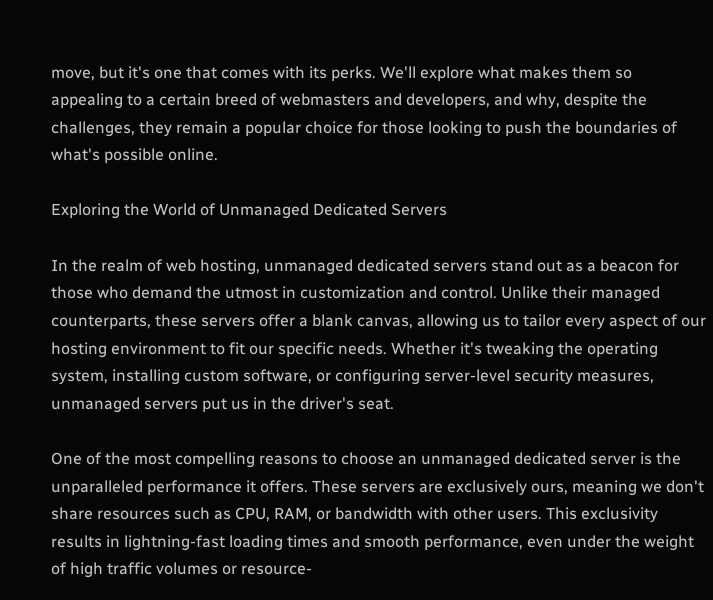move, but it's one that comes with its perks. We'll explore what makes them so appealing to a certain breed of webmasters and developers, and why, despite the challenges, they remain a popular choice for those looking to push the boundaries of what's possible online.

Exploring the World of Unmanaged Dedicated Servers

In the realm of web hosting, unmanaged dedicated servers stand out as a beacon for those who demand the utmost in customization and control. Unlike their managed counterparts, these servers offer a blank canvas, allowing us to tailor every aspect of our hosting environment to fit our specific needs. Whether it's tweaking the operating system, installing custom software, or configuring server-level security measures, unmanaged servers put us in the driver's seat.

One of the most compelling reasons to choose an unmanaged dedicated server is the unparalleled performance it offers. These servers are exclusively ours, meaning we don't share resources such as CPU, RAM, or bandwidth with other users. This exclusivity results in lightning-fast loading times and smooth performance, even under the weight of high traffic volumes or resource-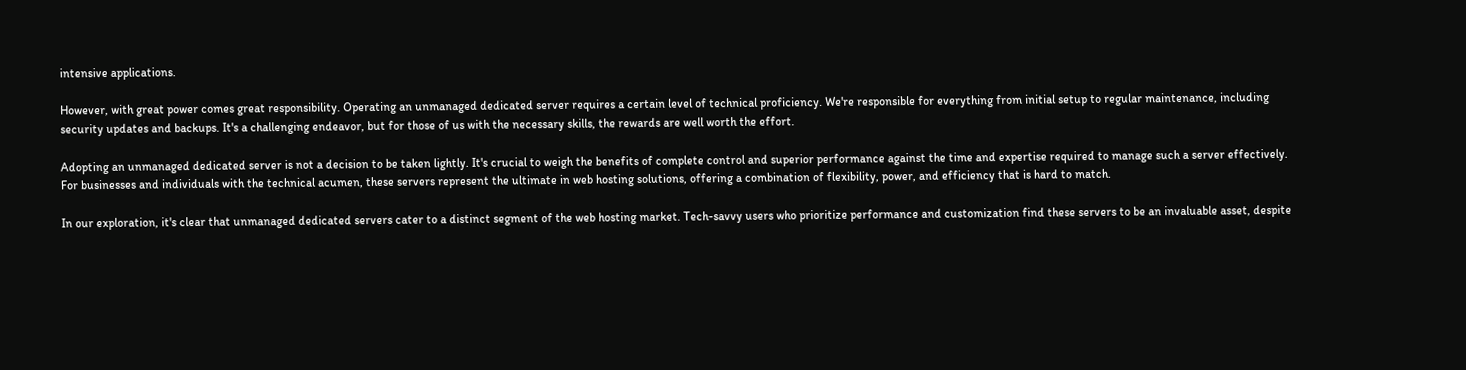intensive applications.

However, with great power comes great responsibility. Operating an unmanaged dedicated server requires a certain level of technical proficiency. We're responsible for everything from initial setup to regular maintenance, including security updates and backups. It's a challenging endeavor, but for those of us with the necessary skills, the rewards are well worth the effort.

Adopting an unmanaged dedicated server is not a decision to be taken lightly. It's crucial to weigh the benefits of complete control and superior performance against the time and expertise required to manage such a server effectively. For businesses and individuals with the technical acumen, these servers represent the ultimate in web hosting solutions, offering a combination of flexibility, power, and efficiency that is hard to match.

In our exploration, it's clear that unmanaged dedicated servers cater to a distinct segment of the web hosting market. Tech-savvy users who prioritize performance and customization find these servers to be an invaluable asset, despite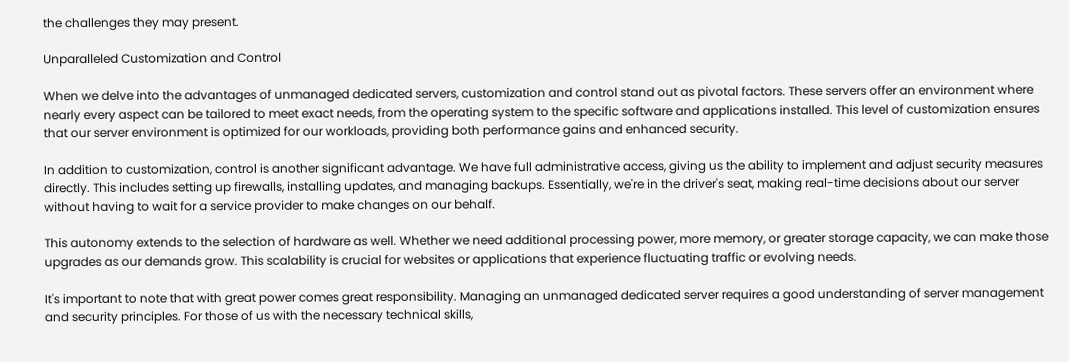the challenges they may present.

Unparalleled Customization and Control

When we delve into the advantages of unmanaged dedicated servers, customization and control stand out as pivotal factors. These servers offer an environment where nearly every aspect can be tailored to meet exact needs, from the operating system to the specific software and applications installed. This level of customization ensures that our server environment is optimized for our workloads, providing both performance gains and enhanced security.

In addition to customization, control is another significant advantage. We have full administrative access, giving us the ability to implement and adjust security measures directly. This includes setting up firewalls, installing updates, and managing backups. Essentially, we're in the driver's seat, making real-time decisions about our server without having to wait for a service provider to make changes on our behalf.

This autonomy extends to the selection of hardware as well. Whether we need additional processing power, more memory, or greater storage capacity, we can make those upgrades as our demands grow. This scalability is crucial for websites or applications that experience fluctuating traffic or evolving needs.

It's important to note that with great power comes great responsibility. Managing an unmanaged dedicated server requires a good understanding of server management and security principles. For those of us with the necessary technical skills,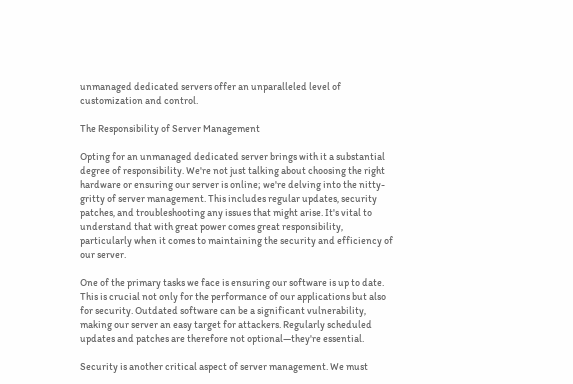unmanaged dedicated servers offer an unparalleled level of customization and control.

The Responsibility of Server Management

Opting for an unmanaged dedicated server brings with it a substantial degree of responsibility. We're not just talking about choosing the right hardware or ensuring our server is online; we're delving into the nitty-gritty of server management. This includes regular updates, security patches, and troubleshooting any issues that might arise. It's vital to understand that with great power comes great responsibility, particularly when it comes to maintaining the security and efficiency of our server.

One of the primary tasks we face is ensuring our software is up to date. This is crucial not only for the performance of our applications but also for security. Outdated software can be a significant vulnerability, making our server an easy target for attackers. Regularly scheduled updates and patches are therefore not optional—they're essential.

Security is another critical aspect of server management. We must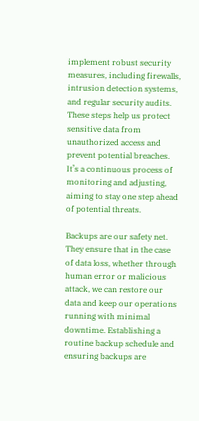implement robust security measures, including firewalls, intrusion detection systems, and regular security audits. These steps help us protect sensitive data from unauthorized access and prevent potential breaches. It’s a continuous process of monitoring and adjusting, aiming to stay one step ahead of potential threats.

Backups are our safety net. They ensure that in the case of data loss, whether through human error or malicious attack, we can restore our data and keep our operations running with minimal downtime. Establishing a routine backup schedule and ensuring backups are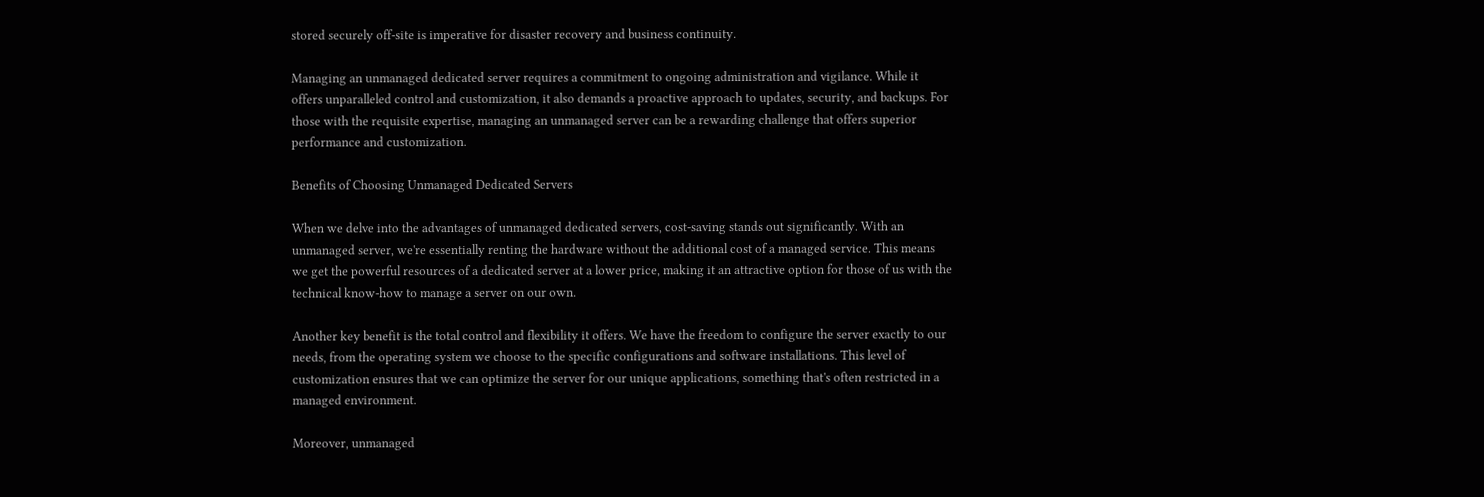stored securely off-site is imperative for disaster recovery and business continuity.

Managing an unmanaged dedicated server requires a commitment to ongoing administration and vigilance. While it offers unparalleled control and customization, it also demands a proactive approach to updates, security, and backups. For those with the requisite expertise, managing an unmanaged server can be a rewarding challenge that offers superior performance and customization.

Benefits of Choosing Unmanaged Dedicated Servers

When we delve into the advantages of unmanaged dedicated servers, cost-saving stands out significantly. With an unmanaged server, we're essentially renting the hardware without the additional cost of a managed service. This means we get the powerful resources of a dedicated server at a lower price, making it an attractive option for those of us with the technical know-how to manage a server on our own.

Another key benefit is the total control and flexibility it offers. We have the freedom to configure the server exactly to our needs, from the operating system we choose to the specific configurations and software installations. This level of customization ensures that we can optimize the server for our unique applications, something that's often restricted in a managed environment.

Moreover, unmanaged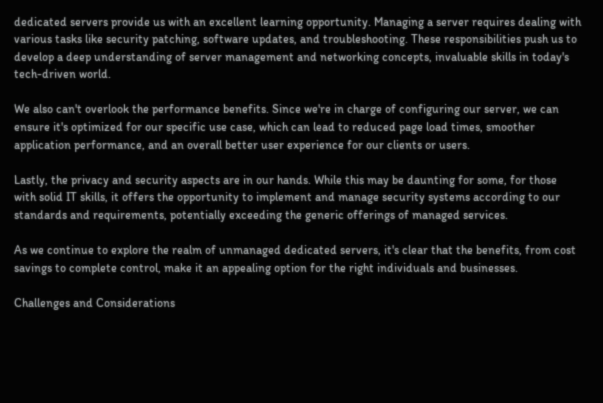dedicated servers provide us with an excellent learning opportunity. Managing a server requires dealing with various tasks like security patching, software updates, and troubleshooting. These responsibilities push us to develop a deep understanding of server management and networking concepts, invaluable skills in today's tech-driven world.

We also can't overlook the performance benefits. Since we're in charge of configuring our server, we can ensure it's optimized for our specific use case, which can lead to reduced page load times, smoother application performance, and an overall better user experience for our clients or users.

Lastly, the privacy and security aspects are in our hands. While this may be daunting for some, for those with solid IT skills, it offers the opportunity to implement and manage security systems according to our standards and requirements, potentially exceeding the generic offerings of managed services.

As we continue to explore the realm of unmanaged dedicated servers, it's clear that the benefits, from cost savings to complete control, make it an appealing option for the right individuals and businesses.

Challenges and Considerations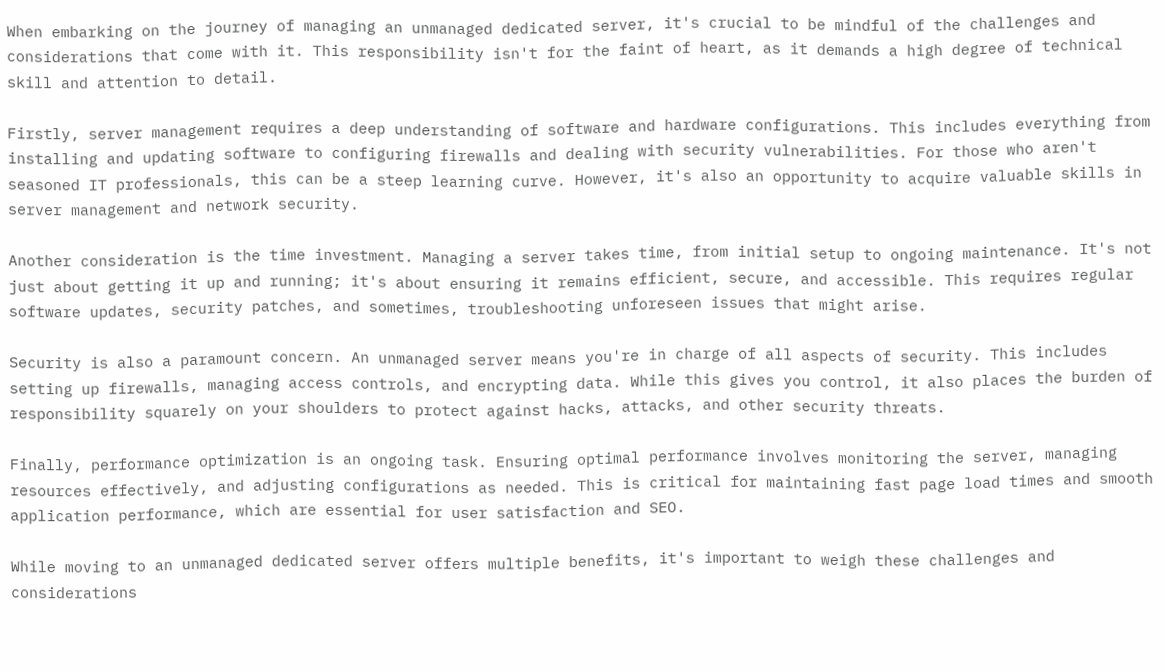When embarking on the journey of managing an unmanaged dedicated server, it's crucial to be mindful of the challenges and considerations that come with it. This responsibility isn't for the faint of heart, as it demands a high degree of technical skill and attention to detail.

Firstly, server management requires a deep understanding of software and hardware configurations. This includes everything from installing and updating software to configuring firewalls and dealing with security vulnerabilities. For those who aren't seasoned IT professionals, this can be a steep learning curve. However, it's also an opportunity to acquire valuable skills in server management and network security.

Another consideration is the time investment. Managing a server takes time, from initial setup to ongoing maintenance. It's not just about getting it up and running; it's about ensuring it remains efficient, secure, and accessible. This requires regular software updates, security patches, and sometimes, troubleshooting unforeseen issues that might arise.

Security is also a paramount concern. An unmanaged server means you're in charge of all aspects of security. This includes setting up firewalls, managing access controls, and encrypting data. While this gives you control, it also places the burden of responsibility squarely on your shoulders to protect against hacks, attacks, and other security threats.

Finally, performance optimization is an ongoing task. Ensuring optimal performance involves monitoring the server, managing resources effectively, and adjusting configurations as needed. This is critical for maintaining fast page load times and smooth application performance, which are essential for user satisfaction and SEO.

While moving to an unmanaged dedicated server offers multiple benefits, it's important to weigh these challenges and considerations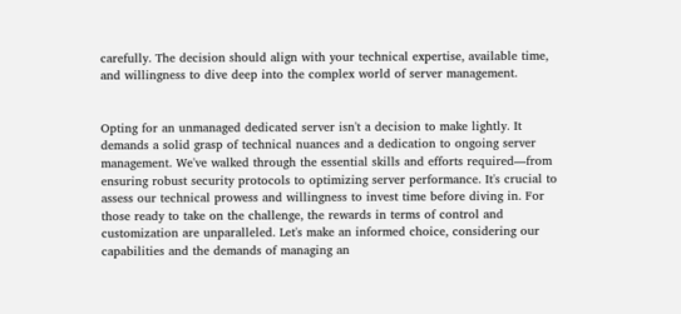carefully. The decision should align with your technical expertise, available time, and willingness to dive deep into the complex world of server management.


Opting for an unmanaged dedicated server isn't a decision to make lightly. It demands a solid grasp of technical nuances and a dedication to ongoing server management. We've walked through the essential skills and efforts required—from ensuring robust security protocols to optimizing server performance. It's crucial to assess our technical prowess and willingness to invest time before diving in. For those ready to take on the challenge, the rewards in terms of control and customization are unparalleled. Let's make an informed choice, considering our capabilities and the demands of managing an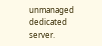unmanaged dedicated server.